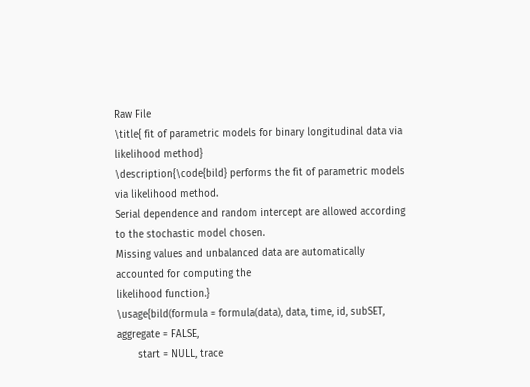Raw File
\title{ fit of parametric models for binary longitudinal data via likelihood method}
\description{\code{bild} performs the fit of parametric models via likelihood method.
Serial dependence and random intercept are allowed according to the stochastic model chosen.
Missing values and unbalanced data are automatically accounted for computing the
likelihood function.}
\usage{bild(formula = formula(data), data, time, id, subSET, aggregate = FALSE,
       start = NULL, trace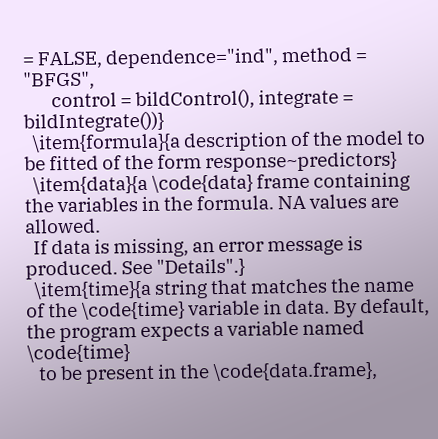= FALSE, dependence="ind", method = "BFGS",
       control = bildControl(), integrate = bildIntegrate())}
  \item{formula}{a description of the model to be fitted of the form response~predictors}
  \item{data}{a \code{data} frame containing the variables in the formula. NA values are allowed.
  If data is missing, an error message is produced. See "Details".}
  \item{time}{a string that matches the name of the \code{time} variable in data. By default, the program expects a variable named \code{time}
   to be present in the \code{data.frame},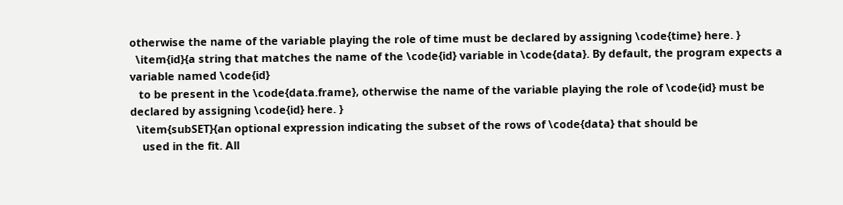otherwise the name of the variable playing the role of time must be declared by assigning \code{time} here. }
  \item{id}{a string that matches the name of the \code{id} variable in \code{data}. By default, the program expects a variable named \code{id}
   to be present in the \code{data.frame}, otherwise the name of the variable playing the role of \code{id} must be declared by assigning \code{id} here. }
  \item{subSET}{an optional expression indicating the subset of the rows of \code{data} that should be
    used in the fit. All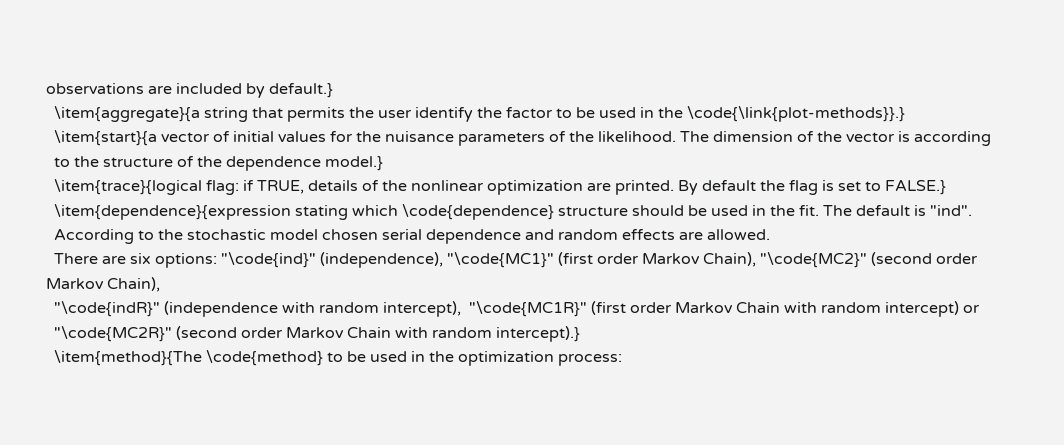observations are included by default.}
  \item{aggregate}{a string that permits the user identify the factor to be used in the \code{\link{plot-methods}}.}
  \item{start}{a vector of initial values for the nuisance parameters of the likelihood. The dimension of the vector is according
  to the structure of the dependence model.}
  \item{trace}{logical flag: if TRUE, details of the nonlinear optimization are printed. By default the flag is set to FALSE.}
  \item{dependence}{expression stating which \code{dependence} structure should be used in the fit. The default is "ind".
  According to the stochastic model chosen serial dependence and random effects are allowed.
  There are six options: "\code{ind}" (independence), "\code{MC1}" (first order Markov Chain), "\code{MC2}" (second order Markov Chain),
  "\code{indR}" (independence with random intercept),  "\code{MC1R}" (first order Markov Chain with random intercept) or
  "\code{MC2R}" (second order Markov Chain with random intercept).}
  \item{method}{The \code{method} to be used in the optimization process: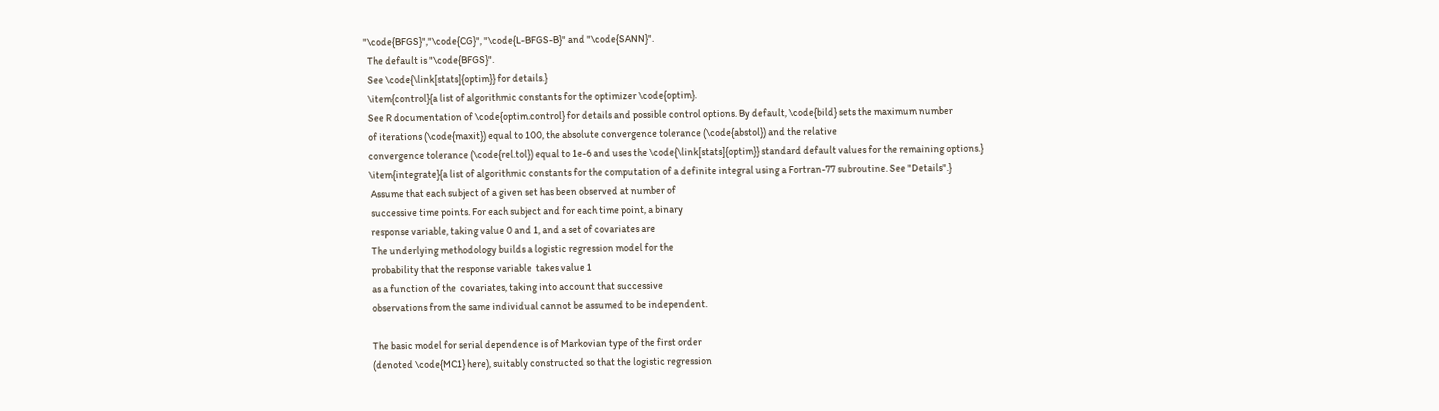"\code{BFGS}","\code{CG}", "\code{L-BFGS-B}" and "\code{SANN}".
  The default is "\code{BFGS}".
  See \code{\link[stats]{optim}} for details.}
  \item{control}{a list of algorithmic constants for the optimizer \code{optim}.
  See R documentation of \code{optim.control} for details and possible control options. By default, \code{bild} sets the maximum number
  of iterations (\code{maxit}) equal to 100, the absolute convergence tolerance (\code{abstol}) and the relative
  convergence tolerance (\code{rel.tol}) equal to 1e-6 and uses the \code{\link[stats]{optim}} standard default values for the remaining options.}
  \item{integrate}{a list of algorithmic constants for the computation of a definite integral using a Fortran-77 subroutine. See "Details".}
   Assume that each subject of a given set has been observed at number of
   successive time points. For each subject and for each time point, a binary
   response variable, taking value 0 and 1, and a set of covariates are
   The underlying methodology builds a logistic regression model for the
   probability that the response variable  takes value 1
   as a function of the  covariates, taking into account that successive
   observations from the same individual cannot be assumed to be independent.

   The basic model for serial dependence is of Markovian type of the first order
   (denoted \code{MC1} here), suitably constructed so that the logistic regression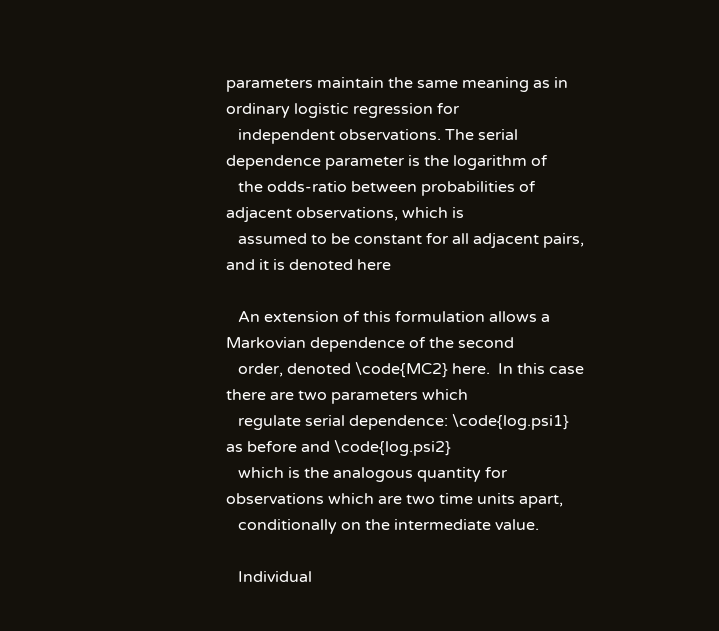parameters maintain the same meaning as in ordinary logistic regression for
   independent observations. The serial dependence parameter is the logarithm of
   the odds-ratio between probabilities of adjacent observations, which is
   assumed to be constant for all adjacent pairs, and it is denoted here

   An extension of this formulation allows a Markovian dependence of the second
   order, denoted \code{MC2} here.  In this case there are two parameters which
   regulate serial dependence: \code{log.psi1} as before and \code{log.psi2}
   which is the analogous quantity for observations which are two time units apart,
   conditionally on the intermediate value.

   Individual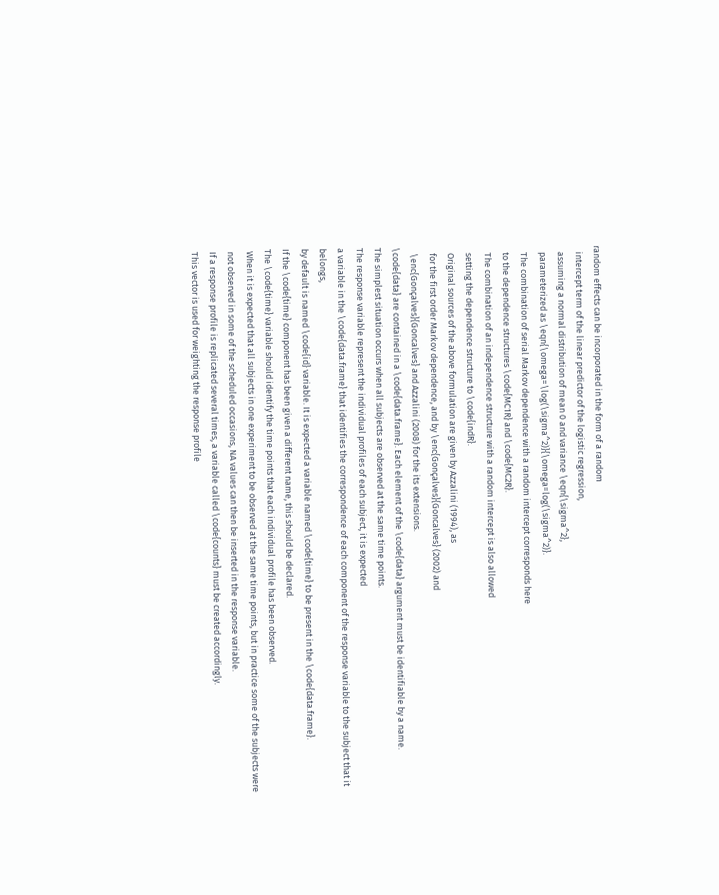random effects can be incorporated in the form of a random
   intercept term of the linear predictor of the logistic regression,
   assuming a normal distribution of mean 0 and variance \eqn{\sigma^2},
   parameterized as \eqn{\omega=\log(\sigma^2)}{\omega=log(\sigma^2)}.
   The combination of serial Markov dependence with a random intercept corresponds here
   to the dependence structures \code{MC1R} and \code{MC2R}.
   The combination of an independence structure with a random intercept is also allowed
   setting the dependence structure to \code{indR}.
   Original sources of the above formulation are given by Azzalini (1994), as
   for the first order Markov dependence, and by \enc{Gonçalves}{Goncalves} (2002) and
   \enc{Gonçalves}{Goncalves} and Azzalini (2008) for the its extensions.
\code{data} are contained in a \code{data.frame}. Each element of the \code{data} argument must be identifiable by a name.
The simplest situation occurs when all subjects are observed at the same time points.
The response variable represent the individual profiles of each subject, it is expected
a variable in the \code{data.frame} that identifies the correspondence of each component of the response variable to the subject that it belongs,
by default is named \code{id} variable. It is expected a variable named \code{time} to be present in the \code{data.frame}.
If the \code{time} component has been given a different name, this should be declared.
The \code{time} variable should identify the time points that each individual profile has been observed.
 When it is expected that all subjects in one experiment to be observed at the same time points, but in practice some of the subjects were
 not observed in some of the scheduled occasions, NA values can then be inserted in the response variable.
 If a response profile is replicated several times, a variable called \code{counts} must be created accordingly.
 This vector is used for weighting the response profile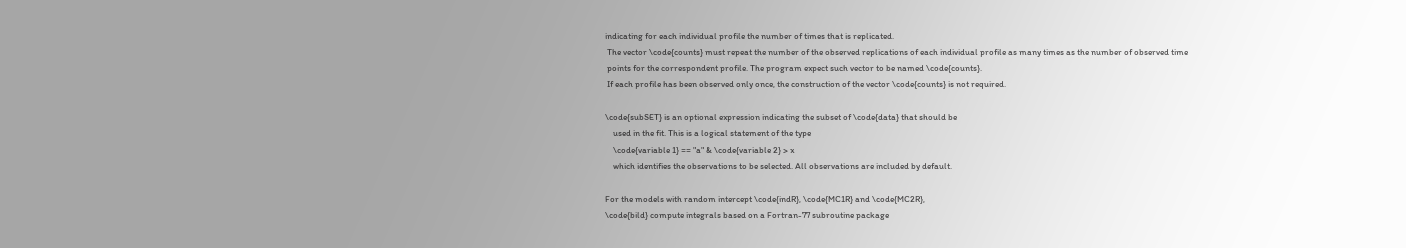indicating for each individual profile the number of times that is replicated.
 The vector \code{counts} must repeat the number of the observed replications of each individual profile as many times as the number of observed time
 points for the correspondent profile. The program expect such vector to be named \code{counts}.
 If each profile has been observed only once, the construction of the vector \code{counts} is not required.

\code{subSET} is an optional expression indicating the subset of \code{data} that should be
    used in the fit. This is a logical statement of the type
    \code{variable 1} == "a" & \code{variable 2} > x
    which identifies the observations to be selected. All observations are included by default.

For the models with random intercept \code{indR}, \code{MC1R} and \code{MC2R},
\code{bild} compute integrals based on a Fortran-77 subroutine package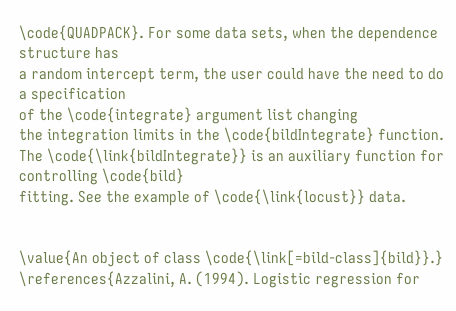\code{QUADPACK}. For some data sets, when the dependence structure has
a random intercept term, the user could have the need to do a specification
of the \code{integrate} argument list changing
the integration limits in the \code{bildIntegrate} function.
The \code{\link{bildIntegrate}} is an auxiliary function for controlling \code{bild}
fitting. See the example of \code{\link{locust}} data.


\value{An object of class \code{\link[=bild-class]{bild}}.}
\references{Azzalini, A. (1994). Logistic regression for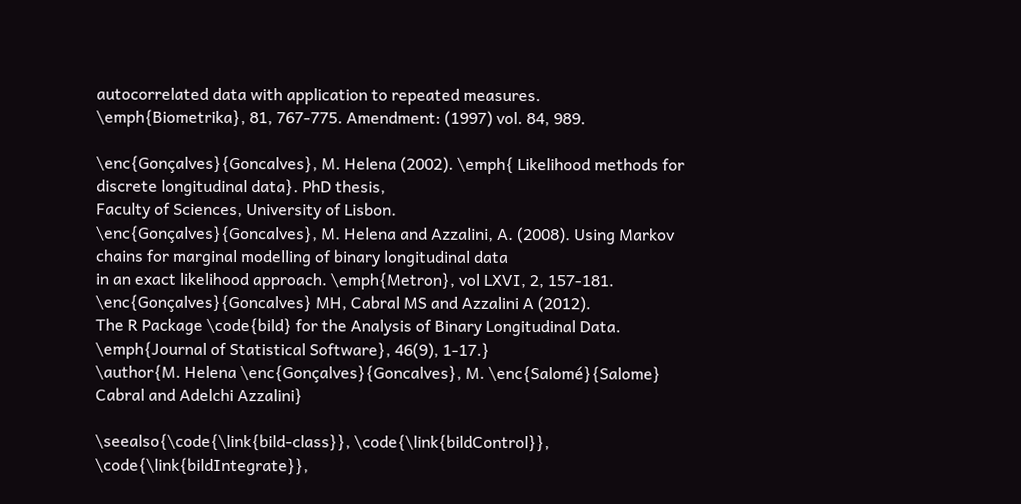autocorrelated data with application to repeated measures.
\emph{Biometrika}, 81, 767-775. Amendment: (1997) vol. 84, 989.

\enc{Gonçalves}{Goncalves}, M. Helena (2002). \emph{ Likelihood methods for discrete longitudinal data}. PhD thesis,
Faculty of Sciences, University of Lisbon.
\enc{Gonçalves}{Goncalves}, M. Helena and Azzalini, A. (2008). Using Markov chains for marginal modelling of binary longitudinal data
in an exact likelihood approach. \emph{Metron}, vol LXVI, 2, 157-181.
\enc{Gonçalves}{Goncalves} MH, Cabral MS and Azzalini A (2012).
The R Package \code{bild} for the Analysis of Binary Longitudinal Data. \emph{Journal of Statistical Software}, 46(9), 1-17.}
\author{M. Helena \enc{Gonçalves}{Goncalves}, M. \enc{Salomé}{Salome} Cabral and Adelchi Azzalini}

\seealso{\code{\link{bild-class}}, \code{\link{bildControl}}, \code{\link{bildIntegrate}},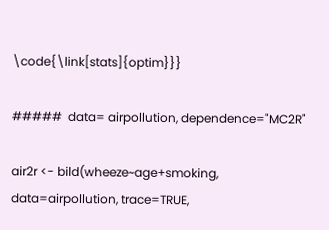\code{\link[stats]{optim}}}

#####  data= airpollution, dependence="MC2R"

air2r <- bild(wheeze~age+smoking, data=airpollution, trace=TRUE,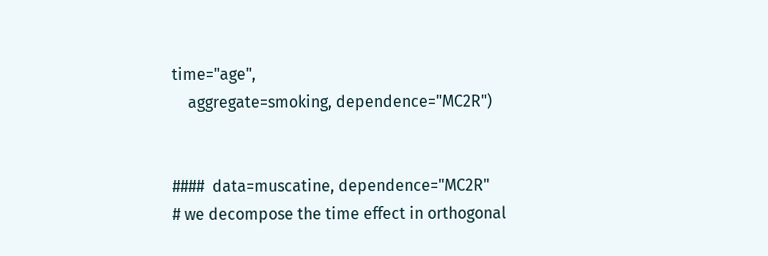time="age",
    aggregate=smoking, dependence="MC2R")


####  data=muscatine, dependence="MC2R"
# we decompose the time effect in orthogonal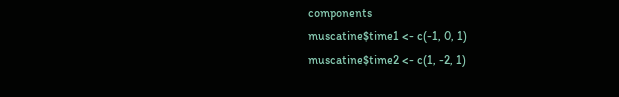components
muscatine$time1 <- c(-1, 0, 1)
muscatine$time2 <- c(1, -2, 1)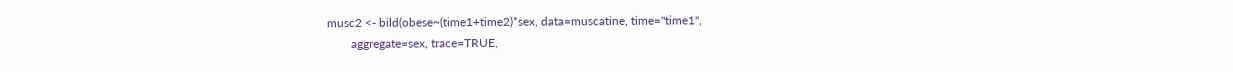musc2 <- bild(obese~(time1+time2)*sex, data=muscatine, time="time1",
        aggregate=sex, trace=TRUE,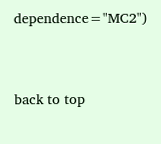dependence="MC2")


back to top